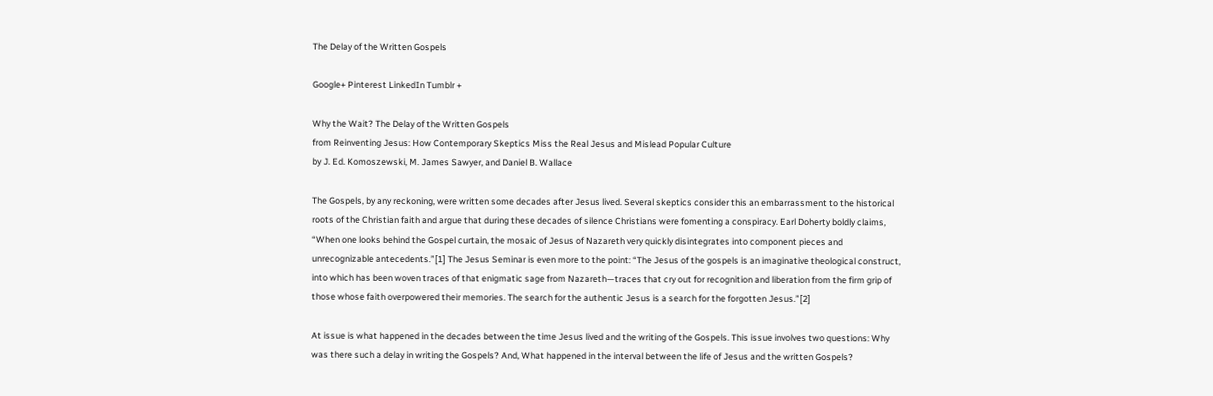The Delay of the Written Gospels

Google+ Pinterest LinkedIn Tumblr +

Why the Wait? The Delay of the Written Gospels
from Reinventing Jesus: How Contemporary Skeptics Miss the Real Jesus and Mislead Popular Culture
by J. Ed. Komoszewski, M. James Sawyer, and Daniel B. Wallace

The Gospels, by any reckoning, were written some decades after Jesus lived. Several skeptics consider this an embarrassment to the historical roots of the Christian faith and argue that during these decades of silence Christians were fomenting a conspiracy. Earl Doherty boldly claims, “When one looks behind the Gospel curtain, the mosaic of Jesus of Nazareth very quickly disintegrates into component pieces and unrecognizable antecedents.”[1] The Jesus Seminar is even more to the point: “The Jesus of the gospels is an imaginative theological construct, into which has been woven traces of that enigmatic sage from Nazareth—traces that cry out for recognition and liberation from the firm grip of those whose faith overpowered their memories. The search for the authentic Jesus is a search for the forgotten Jesus.”[2]

At issue is what happened in the decades between the time Jesus lived and the writing of the Gospels. This issue involves two questions: Why was there such a delay in writing the Gospels? And, What happened in the interval between the life of Jesus and the written Gospels?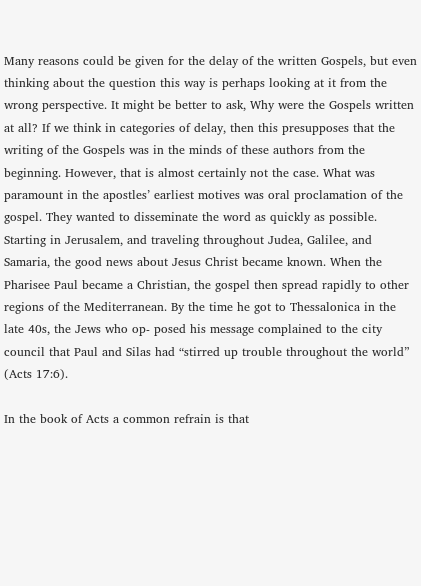Many reasons could be given for the delay of the written Gospels, but even thinking about the question this way is perhaps looking at it from the wrong perspective. It might be better to ask, Why were the Gospels written at all? If we think in categories of delay, then this presupposes that the writing of the Gospels was in the minds of these authors from the beginning. However, that is almost certainly not the case. What was paramount in the apostles’ earliest motives was oral proclamation of the gospel. They wanted to disseminate the word as quickly as possible. Starting in Jerusalem, and traveling throughout Judea, Galilee, and Samaria, the good news about Jesus Christ became known. When the Pharisee Paul became a Christian, the gospel then spread rapidly to other regions of the Mediterranean. By the time he got to Thessalonica in the late 40s, the Jews who op- posed his message complained to the city council that Paul and Silas had “stirred up trouble throughout the world” (Acts 17:6).

In the book of Acts a common refrain is that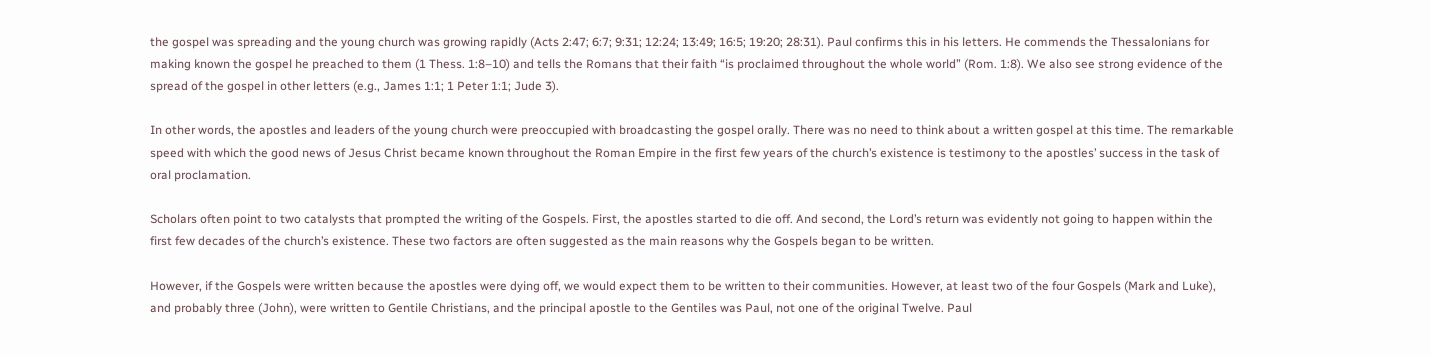the gospel was spreading and the young church was growing rapidly (Acts 2:47; 6:7; 9:31; 12:24; 13:49; 16:5; 19:20; 28:31). Paul confirms this in his letters. He commends the Thessalonians for making known the gospel he preached to them (1 Thess. 1:8–10) and tells the Romans that their faith “is proclaimed throughout the whole world” (Rom. 1:8). We also see strong evidence of the spread of the gospel in other letters (e.g., James 1:1; 1 Peter 1:1; Jude 3).

In other words, the apostles and leaders of the young church were preoccupied with broadcasting the gospel orally. There was no need to think about a written gospel at this time. The remarkable speed with which the good news of Jesus Christ became known throughout the Roman Empire in the first few years of the church’s existence is testimony to the apostles’ success in the task of oral proclamation.

Scholars often point to two catalysts that prompted the writing of the Gospels. First, the apostles started to die off. And second, the Lord’s return was evidently not going to happen within the first few decades of the church’s existence. These two factors are often suggested as the main reasons why the Gospels began to be written.

However, if the Gospels were written because the apostles were dying off, we would expect them to be written to their communities. However, at least two of the four Gospels (Mark and Luke), and probably three (John), were written to Gentile Christians, and the principal apostle to the Gentiles was Paul, not one of the original Twelve. Paul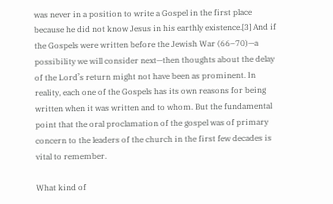was never in a position to write a Gospel in the first place because he did not know Jesus in his earthly existence.[3] And if the Gospels were written before the Jewish War (66–70)—a possibility we will consider next—then thoughts about the delay of the Lord’s return might not have been as prominent. In reality, each one of the Gospels has its own reasons for being written when it was written and to whom. But the fundamental point that the oral proclamation of the gospel was of primary concern to the leaders of the church in the first few decades is vital to remember.

What kind of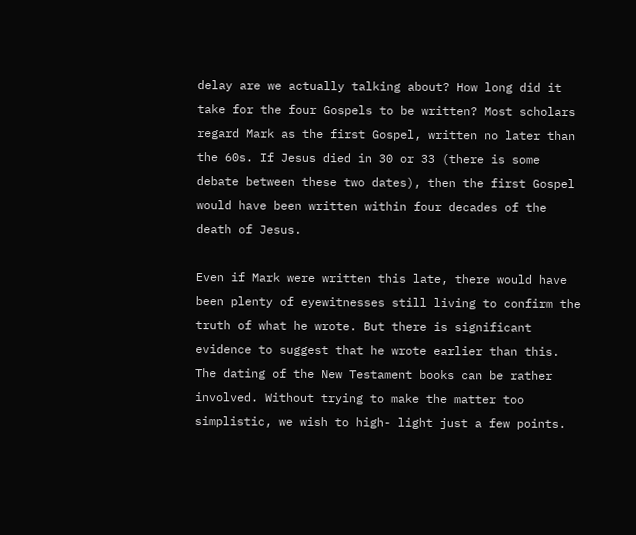delay are we actually talking about? How long did it take for the four Gospels to be written? Most scholars regard Mark as the first Gospel, written no later than the 60s. If Jesus died in 30 or 33 (there is some debate between these two dates), then the first Gospel would have been written within four decades of the death of Jesus.

Even if Mark were written this late, there would have been plenty of eyewitnesses still living to confirm the truth of what he wrote. But there is significant evidence to suggest that he wrote earlier than this. The dating of the New Testament books can be rather involved. Without trying to make the matter too simplistic, we wish to high- light just a few points.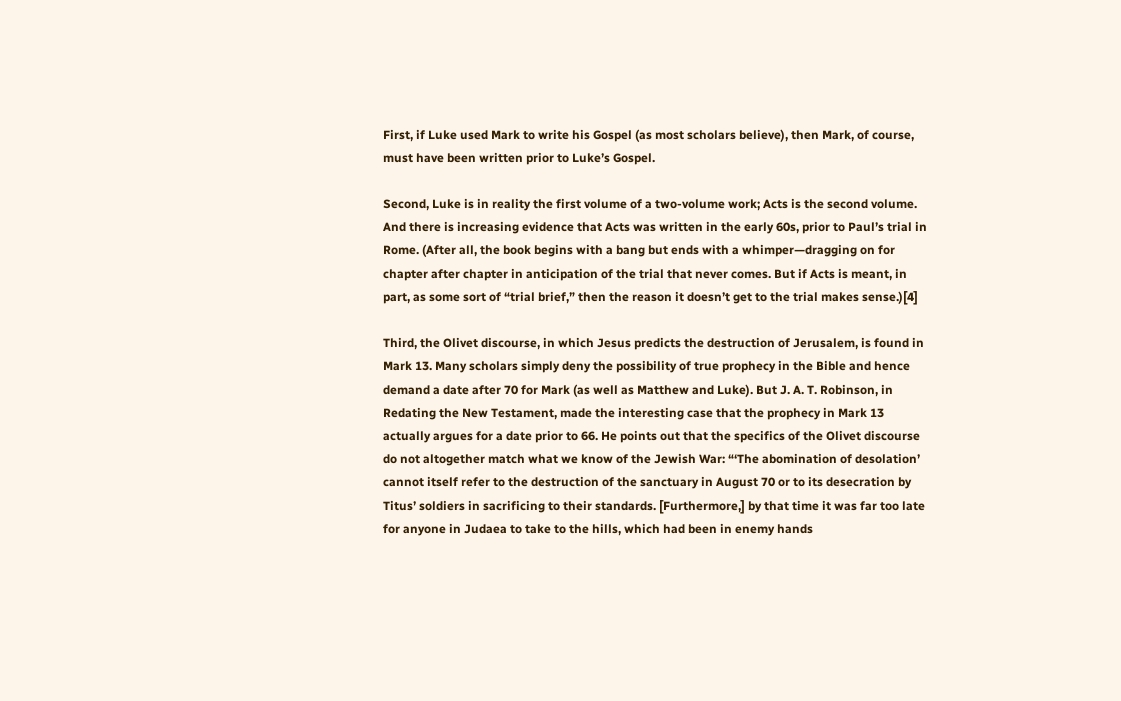First, if Luke used Mark to write his Gospel (as most scholars believe), then Mark, of course, must have been written prior to Luke’s Gospel.

Second, Luke is in reality the first volume of a two-volume work; Acts is the second volume. And there is increasing evidence that Acts was written in the early 60s, prior to Paul’s trial in Rome. (After all, the book begins with a bang but ends with a whimper—dragging on for chapter after chapter in anticipation of the trial that never comes. But if Acts is meant, in part, as some sort of “trial brief,” then the reason it doesn’t get to the trial makes sense.)[4]

Third, the Olivet discourse, in which Jesus predicts the destruction of Jerusalem, is found in Mark 13. Many scholars simply deny the possibility of true prophecy in the Bible and hence demand a date after 70 for Mark (as well as Matthew and Luke). But J. A. T. Robinson, in Redating the New Testament, made the interesting case that the prophecy in Mark 13 actually argues for a date prior to 66. He points out that the specifics of the Olivet discourse do not altogether match what we know of the Jewish War: “‘The abomination of desolation’ cannot itself refer to the destruction of the sanctuary in August 70 or to its desecration by Titus’ soldiers in sacrificing to their standards. [Furthermore,] by that time it was far too late for anyone in Judaea to take to the hills, which had been in enemy hands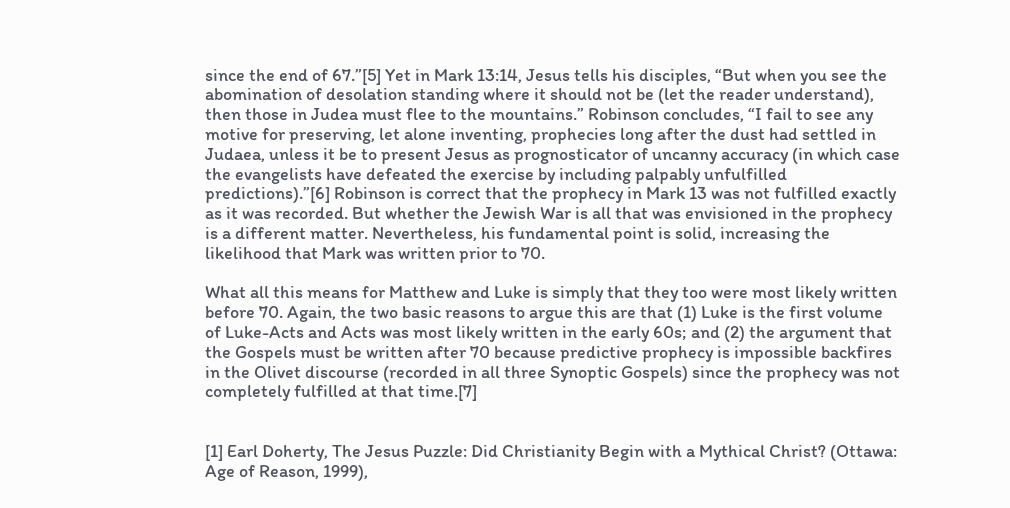since the end of 67.”[5] Yet in Mark 13:14, Jesus tells his disciples, “But when you see the abomination of desolation standing where it should not be (let the reader understand), then those in Judea must flee to the mountains.” Robinson concludes, “I fail to see any motive for preserving, let alone inventing, prophecies long after the dust had settled in Judaea, unless it be to present Jesus as prognosticator of uncanny accuracy (in which case the evangelists have defeated the exercise by including palpably unfulfilled predictions).”[6] Robinson is correct that the prophecy in Mark 13 was not fulfilled exactly as it was recorded. But whether the Jewish War is all that was envisioned in the prophecy is a different matter. Nevertheless, his fundamental point is solid, increasing the likelihood that Mark was written prior to 70.

What all this means for Matthew and Luke is simply that they too were most likely written before 70. Again, the two basic reasons to argue this are that (1) Luke is the first volume of Luke-Acts and Acts was most likely written in the early 60s; and (2) the argument that the Gospels must be written after 70 because predictive prophecy is impossible backfires in the Olivet discourse (recorded in all three Synoptic Gospels) since the prophecy was not completely fulfilled at that time.[7]


[1] Earl Doherty, The Jesus Puzzle: Did Christianity Begin with a Mythical Christ? (Ottawa: Age of Reason, 1999),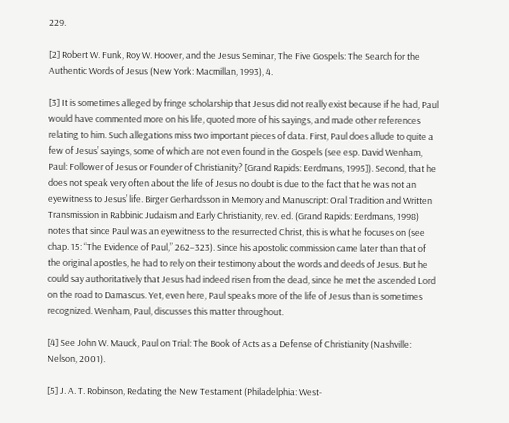229.

[2] Robert W. Funk, Roy W. Hoover, and the Jesus Seminar, The Five Gospels: The Search for the Authentic Words of Jesus (New York: Macmillan, 1993), 4.

[3] It is sometimes alleged by fringe scholarship that Jesus did not really exist because if he had, Paul would have commented more on his life, quoted more of his sayings, and made other references relating to him. Such allegations miss two important pieces of data. First, Paul does allude to quite a few of Jesus’ sayings, some of which are not even found in the Gospels (see esp. David Wenham, Paul: Follower of Jesus or Founder of Christianity? [Grand Rapids: Eerdmans, 1995]). Second, that he does not speak very often about the life of Jesus no doubt is due to the fact that he was not an eyewitness to Jesus’ life. Birger Gerhardsson in Memory and Manuscript: Oral Tradition and Written Transmission in Rabbinic Judaism and Early Christianity, rev. ed. (Grand Rapids: Eerdmans, 1998) notes that since Paul was an eyewitness to the resurrected Christ, this is what he focuses on (see chap. 15: “The Evidence of Paul,” 262–323). Since his apostolic commission came later than that of the original apostles, he had to rely on their testimony about the words and deeds of Jesus. But he could say authoritatively that Jesus had indeed risen from the dead, since he met the ascended Lord on the road to Damascus. Yet, even here, Paul speaks more of the life of Jesus than is sometimes recognized. Wenham, Paul, discusses this matter throughout.

[4] See John W. Mauck, Paul on Trial: The Book of Acts as a Defense of Christianity (Nashville: Nelson, 2001).

[5] J. A. T. Robinson, Redating the New Testament (Philadelphia: West-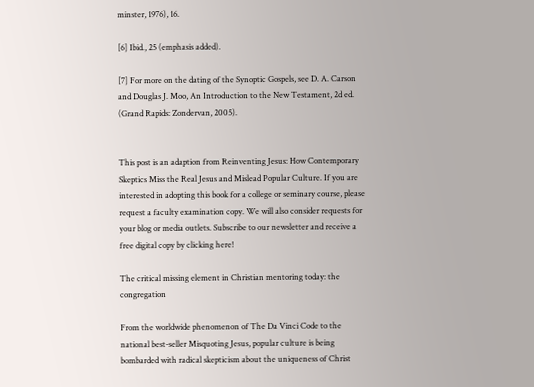minster, 1976), 16.

[6] Ibid., 25 (emphasis added).

[7] For more on the dating of the Synoptic Gospels, see D. A. Carson and Douglas J. Moo, An Introduction to the New Testament, 2d ed. (Grand Rapids: Zondervan, 2005).


This post is an adaption from Reinventing Jesus: How Contemporary Skeptics Miss the Real Jesus and Mislead Popular Culture. If you are interested in adopting this book for a college or seminary course, please request a faculty examination copy. We will also consider requests for your blog or media outlets. Subscribe to our newsletter and receive a free digital copy by clicking here!

The critical missing element in Christian mentoring today: the congregation

From the worldwide phenomenon of The Da Vinci Code to the national best-seller Misquoting Jesus, popular culture is being bombarded with radical skepticism about the uniqueness of Christ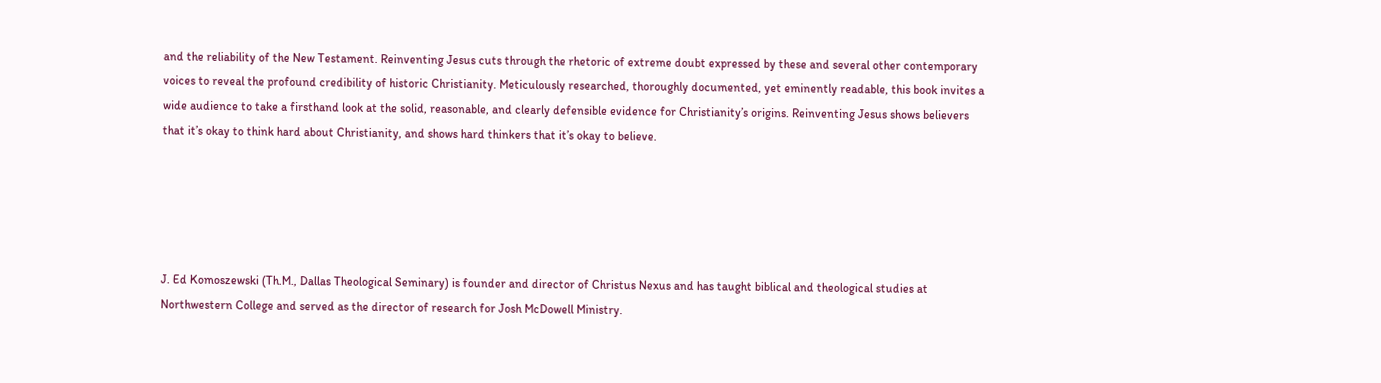and the reliability of the New Testament. Reinventing Jesus cuts through the rhetoric of extreme doubt expressed by these and several other contemporary voices to reveal the profound credibility of historic Christianity. Meticulously researched, thoroughly documented, yet eminently readable, this book invites a wide audience to take a firsthand look at the solid, reasonable, and clearly defensible evidence for Christianity’s origins. Reinventing Jesus shows believers that it’s okay to think hard about Christianity, and shows hard thinkers that it’s okay to believe.





J. Ed Komoszewski (Th.M., Dallas Theological Seminary) is founder and director of Christus Nexus and has taught biblical and theological studies at Northwestern College and served as the director of research for Josh McDowell Ministry.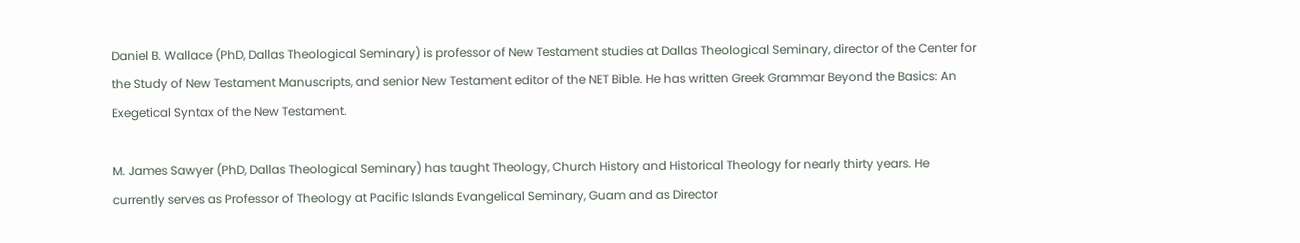Daniel B. Wallace (PhD, Dallas Theological Seminary) is professor of New Testament studies at Dallas Theological Seminary, director of the Center for the Study of New Testament Manuscripts, and senior New Testament editor of the NET Bible. He has written Greek Grammar Beyond the Basics: An Exegetical Syntax of the New Testament.

M. James Sawyer (PhD, Dallas Theological Seminary) has taught Theology, Church History and Historical Theology for nearly thirty years. He currently serves as Professor of Theology at Pacific Islands Evangelical Seminary, Guam and as Director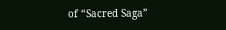of “Sacred Saga”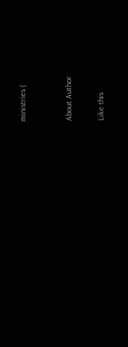ministries (


About Author

Like this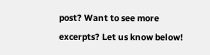post? Want to see more excerpts? Let us know below!